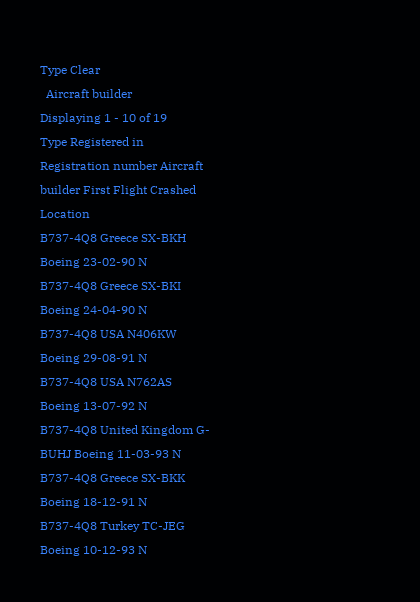Type Clear
  Aircraft builder
Displaying 1 - 10 of 19
Type Registered in Registration number Aircraft builder First Flight Crashed Location
B737-4Q8 Greece SX-BKH Boeing 23-02-90 N
B737-4Q8 Greece SX-BKI Boeing 24-04-90 N
B737-4Q8 USA N406KW Boeing 29-08-91 N
B737-4Q8 USA N762AS Boeing 13-07-92 N
B737-4Q8 United Kingdom G-BUHJ Boeing 11-03-93 N
B737-4Q8 Greece SX-BKK Boeing 18-12-91 N
B737-4Q8 Turkey TC-JEG Boeing 10-12-93 N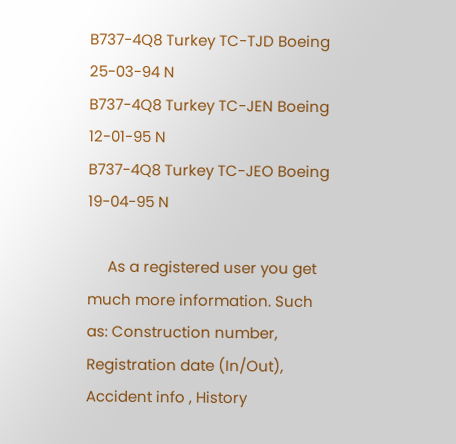B737-4Q8 Turkey TC-TJD Boeing 25-03-94 N
B737-4Q8 Turkey TC-JEN Boeing 12-01-95 N
B737-4Q8 Turkey TC-JEO Boeing 19-04-95 N

     As a registered user you get much more information. Such as: Construction number, Registration date (In/Out), Accident info , History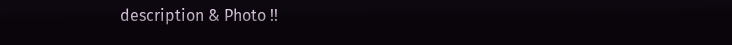description & Photo !!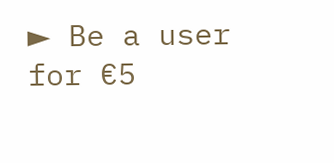► Be a user for €5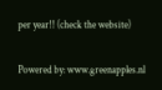per year!! (check the website)


Powered by: www.greenapples.nl